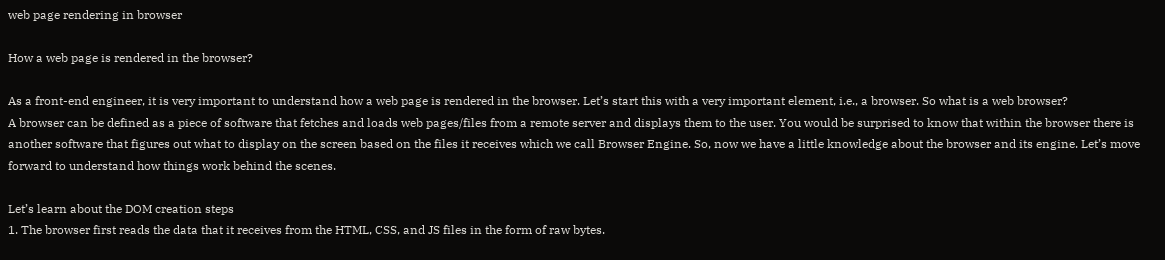web page rendering in browser

How a web page is rendered in the browser?

As a front-end engineer, it is very important to understand how a web page is rendered in the browser. Let’s start this with a very important element, i.e., a browser. So what is a web browser?
A browser can be defined as a piece of software that fetches and loads web pages/files from a remote server and displays them to the user. You would be surprised to know that within the browser there is another software that figures out what to display on the screen based on the files it receives which we call Browser Engine. So, now we have a little knowledge about the browser and its engine. Let’s move forward to understand how things work behind the scenes.

Let’s learn about the DOM creation steps
1. The browser first reads the data that it receives from the HTML, CSS, and JS files in the form of raw bytes.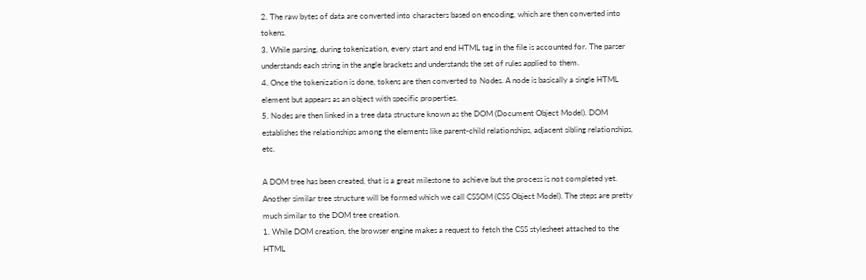2. The raw bytes of data are converted into characters based on encoding, which are then converted into tokens.
3. While parsing, during tokenization, every start and end HTML tag in the file is accounted for. The parser understands each string in the angle brackets and understands the set of rules applied to them.
4. Once the tokenization is done, tokens are then converted to Nodes. A node is basically a single HTML element but appears as an object with specific properties.
5. Nodes are then linked in a tree data structure known as the DOM (Document Object Model). DOM establishes the relationships among the elements like parent-child relationships, adjacent sibling relationships, etc.

A DOM tree has been created, that is a great milestone to achieve but the process is not completed yet. Another similar tree structure will be formed which we call CSSOM (CSS Object Model). The steps are pretty much similar to the DOM tree creation.
1. While DOM creation, the browser engine makes a request to fetch the CSS stylesheet attached to the HTML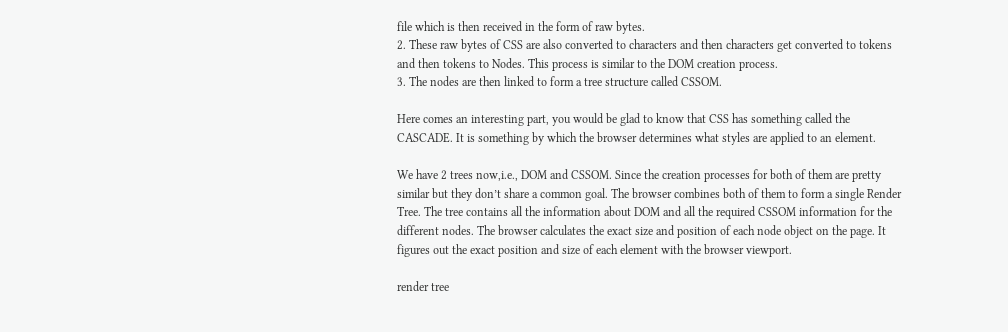file which is then received in the form of raw bytes.
2. These raw bytes of CSS are also converted to characters and then characters get converted to tokens and then tokens to Nodes. This process is similar to the DOM creation process.
3. The nodes are then linked to form a tree structure called CSSOM.

Here comes an interesting part, you would be glad to know that CSS has something called the CASCADE. It is something by which the browser determines what styles are applied to an element.

We have 2 trees now,i.e., DOM and CSSOM. Since the creation processes for both of them are pretty similar but they don’t share a common goal. The browser combines both of them to form a single Render Tree. The tree contains all the information about DOM and all the required CSSOM information for the different nodes. The browser calculates the exact size and position of each node object on the page. It figures out the exact position and size of each element with the browser viewport.

render tree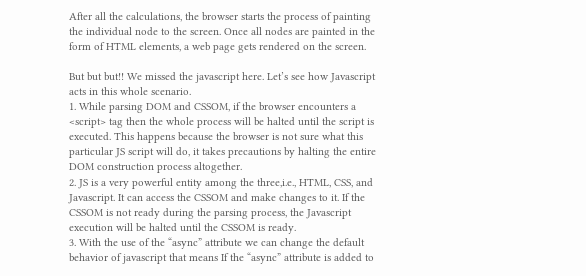After all the calculations, the browser starts the process of painting the individual node to the screen. Once all nodes are painted in the form of HTML elements, a web page gets rendered on the screen.

But but but!! We missed the javascript here. Let’s see how Javascript acts in this whole scenario.
1. While parsing DOM and CSSOM, if the browser encounters a <script> tag then the whole process will be halted until the script is executed. This happens because the browser is not sure what this particular JS script will do, it takes precautions by halting the entire DOM construction process altogether.
2. JS is a very powerful entity among the three,i.e., HTML, CSS, and Javascript. It can access the CSSOM and make changes to it. If the CSSOM is not ready during the parsing process, the Javascript execution will be halted until the CSSOM is ready.
3. With the use of the “async” attribute we can change the default behavior of javascript that means If the “async” attribute is added to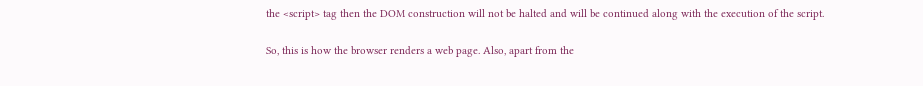the <script> tag then the DOM construction will not be halted and will be continued along with the execution of the script.

So, this is how the browser renders a web page. Also, apart from the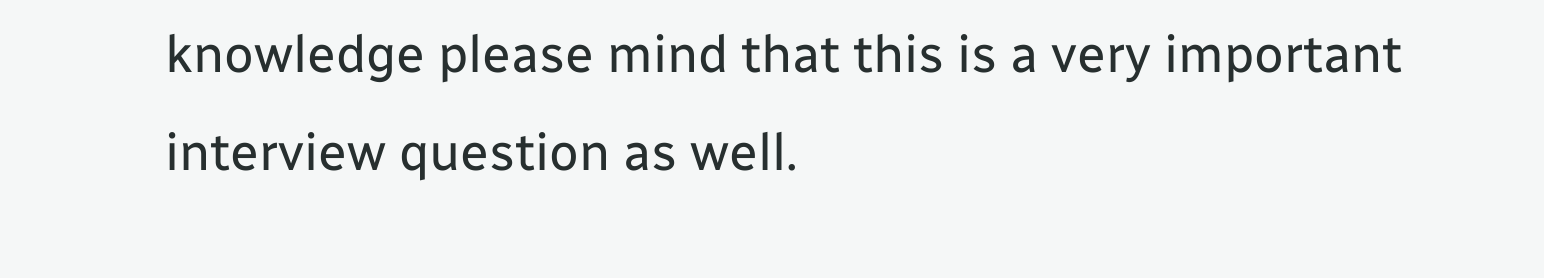knowledge please mind that this is a very important interview question as well.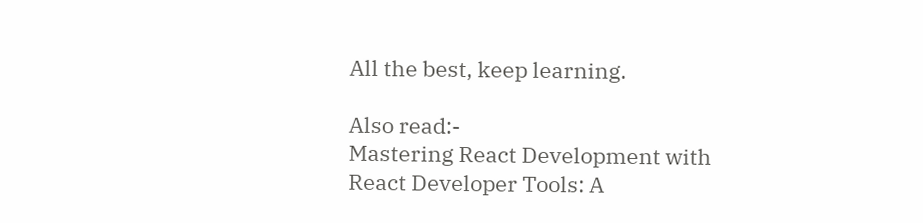All the best, keep learning.

Also read:-
Mastering React Development with React Developer Tools: A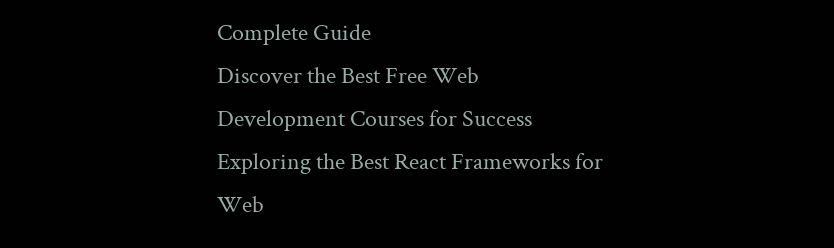Complete Guide
Discover the Best Free Web Development Courses for Success
Exploring the Best React Frameworks for Web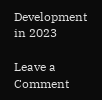Development in 2023

Leave a Comment